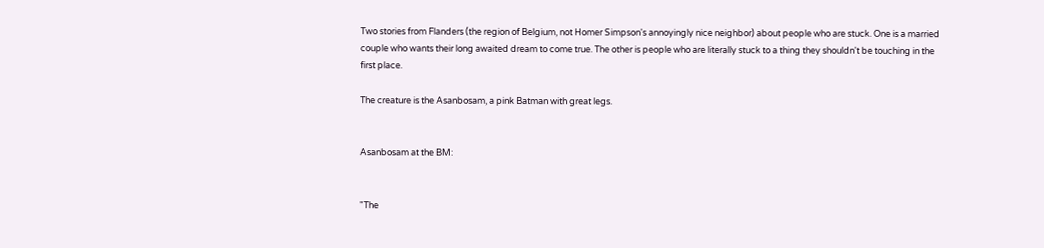Two stories from Flanders (the region of Belgium, not Homer Simpson's annoyingly nice neighbor) about people who are stuck. One is a married couple who wants their long awaited dream to come true. The other is people who are literally stuck to a thing they shouldn't be touching in the first place.

The creature is the Asanbosam, a pink Batman with great legs.


Asanbosam at the BM:


"The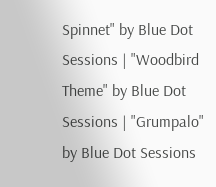Spinnet" by Blue Dot Sessions | "Woodbird Theme" by Blue Dot Sessions | "Grumpalo" by Blue Dot Sessions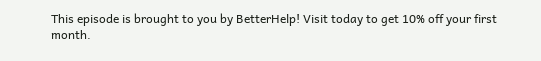This episode is brought to you by BetterHelp! Visit today to get 10% off your first month.